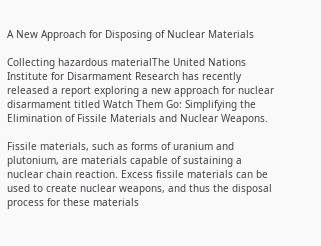A New Approach for Disposing of Nuclear Materials

Collecting hazardous materialThe United Nations Institute for Disarmament Research has recently released a report exploring a new approach for nuclear disarmament titled Watch Them Go: Simplifying the Elimination of Fissile Materials and Nuclear Weapons.

Fissile materials, such as forms of uranium and plutonium, are materials capable of sustaining a nuclear chain reaction. Excess fissile materials can be used to create nuclear weapons, and thus the disposal process for these materials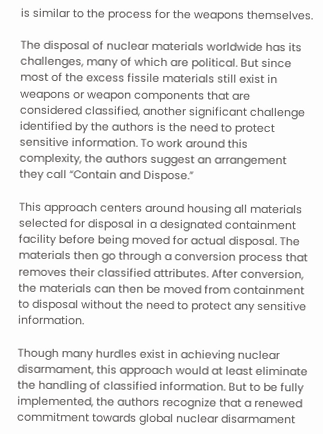is similar to the process for the weapons themselves.

The disposal of nuclear materials worldwide has its challenges, many of which are political. But since most of the excess fissile materials still exist in weapons or weapon components that are considered classified, another significant challenge identified by the authors is the need to protect sensitive information. To work around this complexity, the authors suggest an arrangement they call “Contain and Dispose.”

This approach centers around housing all materials selected for disposal in a designated containment facility before being moved for actual disposal. The materials then go through a conversion process that removes their classified attributes. After conversion, the materials can then be moved from containment to disposal without the need to protect any sensitive information.

Though many hurdles exist in achieving nuclear disarmament, this approach would at least eliminate the handling of classified information. But to be fully implemented, the authors recognize that a renewed commitment towards global nuclear disarmament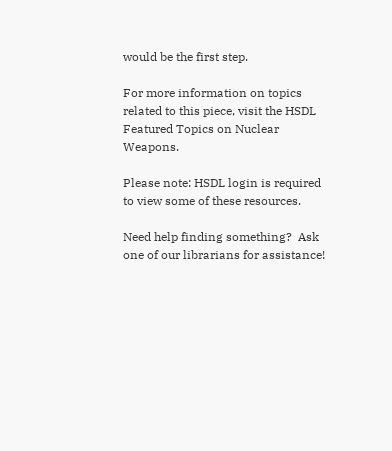would be the first step.

For more information on topics related to this piece, visit the HSDL Featured Topics on Nuclear Weapons.

Please note: HSDL login is required to view some of these resources.

Need help finding something?  Ask one of our librarians for assistance!